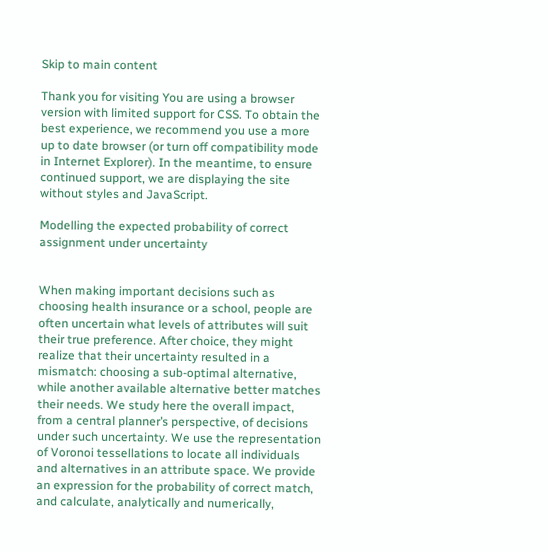Skip to main content

Thank you for visiting You are using a browser version with limited support for CSS. To obtain the best experience, we recommend you use a more up to date browser (or turn off compatibility mode in Internet Explorer). In the meantime, to ensure continued support, we are displaying the site without styles and JavaScript.

Modelling the expected probability of correct assignment under uncertainty


When making important decisions such as choosing health insurance or a school, people are often uncertain what levels of attributes will suit their true preference. After choice, they might realize that their uncertainty resulted in a mismatch: choosing a sub-optimal alternative, while another available alternative better matches their needs. We study here the overall impact, from a central planner’s perspective, of decisions under such uncertainty. We use the representation of Voronoi tessellations to locate all individuals and alternatives in an attribute space. We provide an expression for the probability of correct match, and calculate, analytically and numerically,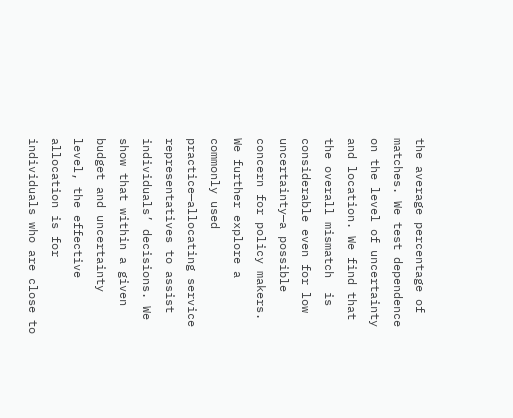the average percentage of matches. We test dependence on the level of uncertainty and location. We find that the overall mismatch  is considerable even for low uncertainty—a possible concern for policy makers. We further explore a commonly used practice—allocating service representatives to assist individuals’ decisions. We show that within a given budget and uncertainty level, the effective allocation is for individuals who are close to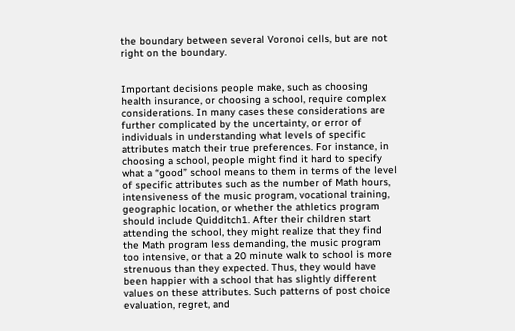the boundary between several Voronoi cells, but are not right on the boundary.


Important decisions people make, such as choosing health insurance, or choosing a school, require complex considerations. In many cases these considerations are further complicated by the uncertainty, or error of individuals in understanding what levels of specific attributes match their true preferences. For instance, in choosing a school, people might find it hard to specify what a “good” school means to them in terms of the level of specific attributes such as the number of Math hours, intensiveness of the music program, vocational training, geographic location, or whether the athletics program should include Quidditch1. After their children start attending the school, they might realize that they find the Math program less demanding, the music program too intensive, or that a 20 minute walk to school is more strenuous than they expected. Thus, they would have been happier with a school that has slightly different values on these attributes. Such patterns of post choice evaluation, regret, and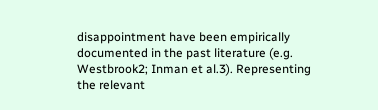disappointment have been empirically documented in the past literature (e.g. Westbrook2; Inman et al.3). Representing the relevant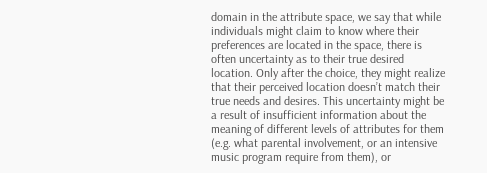domain in the attribute space, we say that while individuals might claim to know where their preferences are located in the space, there is often uncertainty as to their true desired location. Only after the choice, they might realize that their perceived location doesn’t match their true needs and desires. This uncertainty might be a result of insufficient information about the meaning of different levels of attributes for them (e.g. what parental involvement, or an intensive music program require from them), or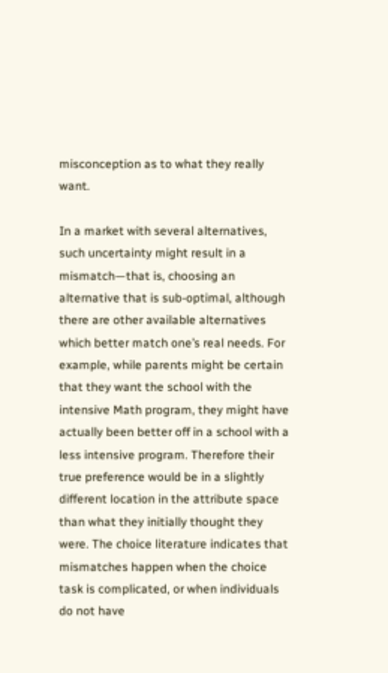misconception as to what they really want.

In a market with several alternatives, such uncertainty might result in a mismatch—that is, choosing an alternative that is sub-optimal, although there are other available alternatives which better match one’s real needs. For example, while parents might be certain that they want the school with the intensive Math program, they might have actually been better off in a school with a less intensive program. Therefore their true preference would be in a slightly different location in the attribute space than what they initially thought they were. The choice literature indicates that mismatches happen when the choice task is complicated, or when individuals do not have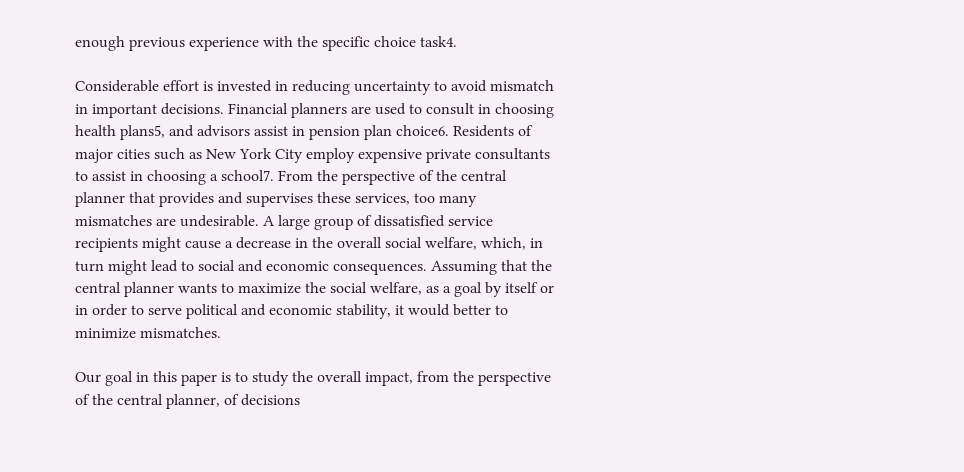enough previous experience with the specific choice task4.

Considerable effort is invested in reducing uncertainty to avoid mismatch in important decisions. Financial planners are used to consult in choosing health plans5, and advisors assist in pension plan choice6. Residents of major cities such as New York City employ expensive private consultants to assist in choosing a school7. From the perspective of the central planner that provides and supervises these services, too many mismatches are undesirable. A large group of dissatisfied service recipients might cause a decrease in the overall social welfare, which, in turn might lead to social and economic consequences. Assuming that the central planner wants to maximize the social welfare, as a goal by itself or in order to serve political and economic stability, it would better to minimize mismatches.

Our goal in this paper is to study the overall impact, from the perspective of the central planner, of decisions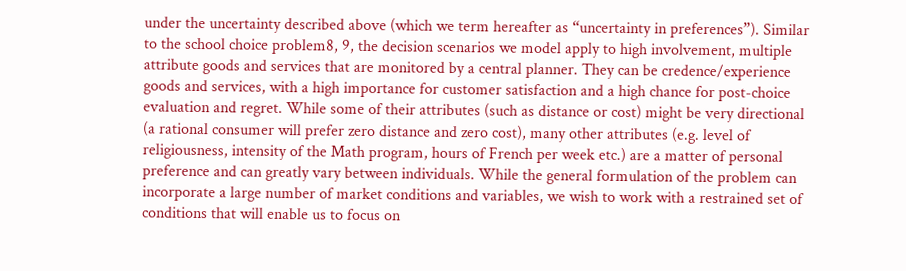under the uncertainty described above (which we term hereafter as “uncertainty in preferences”). Similar to the school choice problem8, 9, the decision scenarios we model apply to high involvement, multiple attribute goods and services that are monitored by a central planner. They can be credence/experience goods and services, with a high importance for customer satisfaction and a high chance for post-choice evaluation and regret. While some of their attributes (such as distance or cost) might be very directional (a rational consumer will prefer zero distance and zero cost), many other attributes (e.g. level of religiousness, intensity of the Math program, hours of French per week etc.) are a matter of personal preference and can greatly vary between individuals. While the general formulation of the problem can incorporate a large number of market conditions and variables, we wish to work with a restrained set of conditions that will enable us to focus on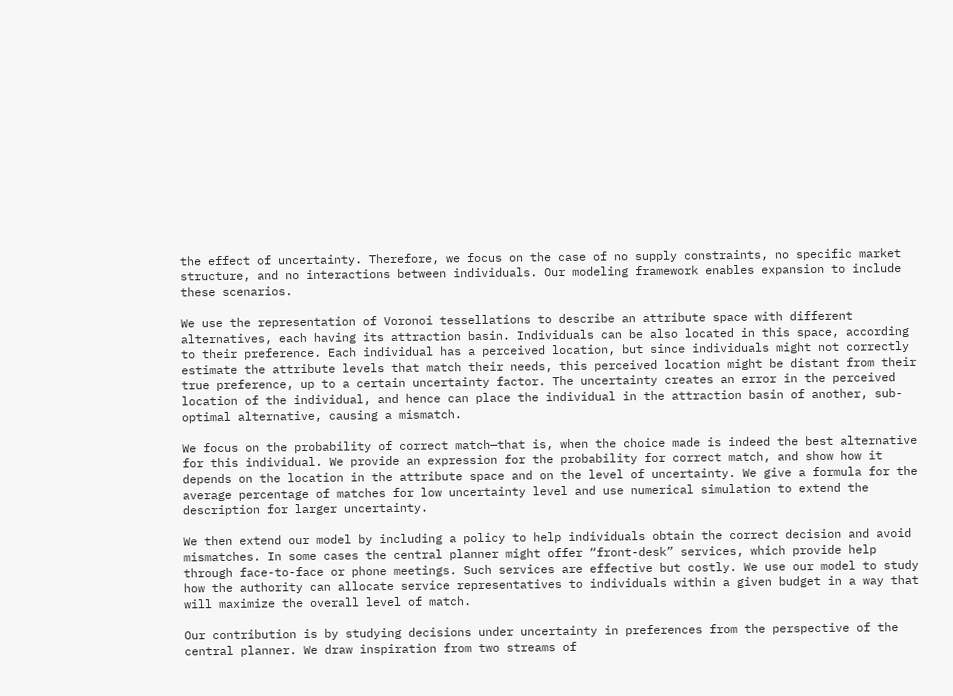the effect of uncertainty. Therefore, we focus on the case of no supply constraints, no specific market structure, and no interactions between individuals. Our modeling framework enables expansion to include these scenarios.

We use the representation of Voronoi tessellations to describe an attribute space with different alternatives, each having its attraction basin. Individuals can be also located in this space, according to their preference. Each individual has a perceived location, but since individuals might not correctly estimate the attribute levels that match their needs, this perceived location might be distant from their true preference, up to a certain uncertainty factor. The uncertainty creates an error in the perceived location of the individual, and hence can place the individual in the attraction basin of another, sub-optimal alternative, causing a mismatch.

We focus on the probability of correct match—that is, when the choice made is indeed the best alternative for this individual. We provide an expression for the probability for correct match, and show how it depends on the location in the attribute space and on the level of uncertainty. We give a formula for the average percentage of matches for low uncertainty level and use numerical simulation to extend the description for larger uncertainty.

We then extend our model by including a policy to help individuals obtain the correct decision and avoid mismatches. In some cases the central planner might offer “front-desk” services, which provide help through face-to-face or phone meetings. Such services are effective but costly. We use our model to study how the authority can allocate service representatives to individuals within a given budget in a way that will maximize the overall level of match.

Our contribution is by studying decisions under uncertainty in preferences from the perspective of the central planner. We draw inspiration from two streams of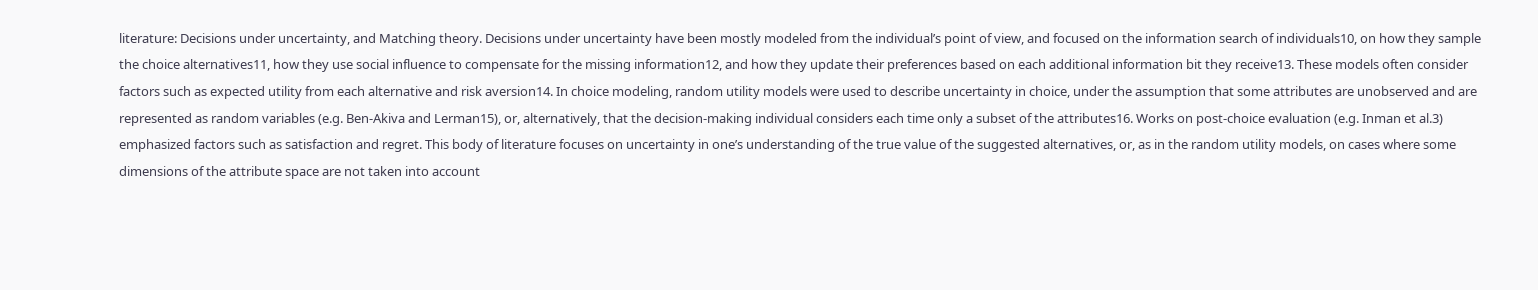literature: Decisions under uncertainty, and Matching theory. Decisions under uncertainty have been mostly modeled from the individual’s point of view, and focused on the information search of individuals10, on how they sample the choice alternatives11, how they use social influence to compensate for the missing information12, and how they update their preferences based on each additional information bit they receive13. These models often consider factors such as expected utility from each alternative and risk aversion14. In choice modeling, random utility models were used to describe uncertainty in choice, under the assumption that some attributes are unobserved and are represented as random variables (e.g. Ben-Akiva and Lerman15), or, alternatively, that the decision-making individual considers each time only a subset of the attributes16. Works on post-choice evaluation (e.g. Inman et al.3) emphasized factors such as satisfaction and regret. This body of literature focuses on uncertainty in one’s understanding of the true value of the suggested alternatives, or, as in the random utility models, on cases where some dimensions of the attribute space are not taken into account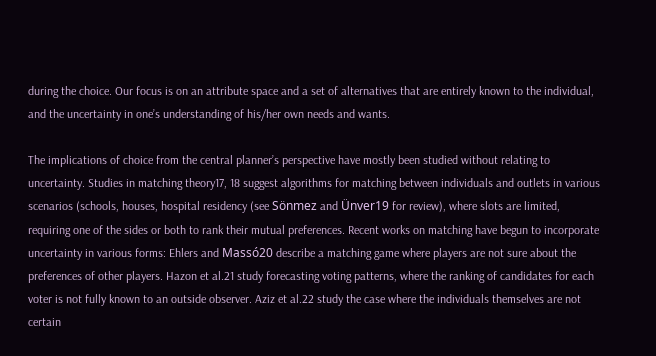during the choice. Our focus is on an attribute space and a set of alternatives that are entirely known to the individual, and the uncertainty in one’s understanding of his/her own needs and wants.

The implications of choice from the central planner’s perspective have mostly been studied without relating to uncertainty. Studies in matching theory17, 18 suggest algorithms for matching between individuals and outlets in various scenarios (schools, houses, hospital residency (see Sönmez and Ünver19 for review), where slots are limited, requiring one of the sides or both to rank their mutual preferences. Recent works on matching have begun to incorporate uncertainty in various forms: Ehlers and Massó20 describe a matching game where players are not sure about the preferences of other players. Hazon et al.21 study forecasting voting patterns, where the ranking of candidates for each voter is not fully known to an outside observer. Aziz et al.22 study the case where the individuals themselves are not certain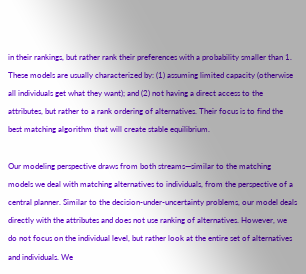in their rankings, but rather rank their preferences with a probability smaller than 1. These models are usually characterized by: (1) assuming limited capacity (otherwise all individuals get what they want); and (2) not having a direct access to the attributes, but rather to a rank ordering of alternatives. Their focus is to find the best matching algorithm that will create stable equilibrium.

Our modeling perspective draws from both streams—similar to the matching models we deal with matching alternatives to individuals, from the perspective of a central planner. Similar to the decision-under-uncertainty problems, our model deals directly with the attributes and does not use ranking of alternatives. However, we do not focus on the individual level, but rather look at the entire set of alternatives and individuals. We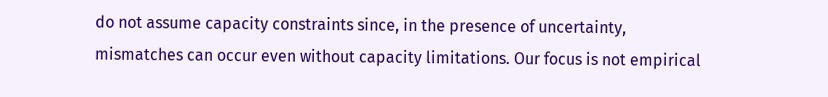do not assume capacity constraints since, in the presence of uncertainty, mismatches can occur even without capacity limitations. Our focus is not empirical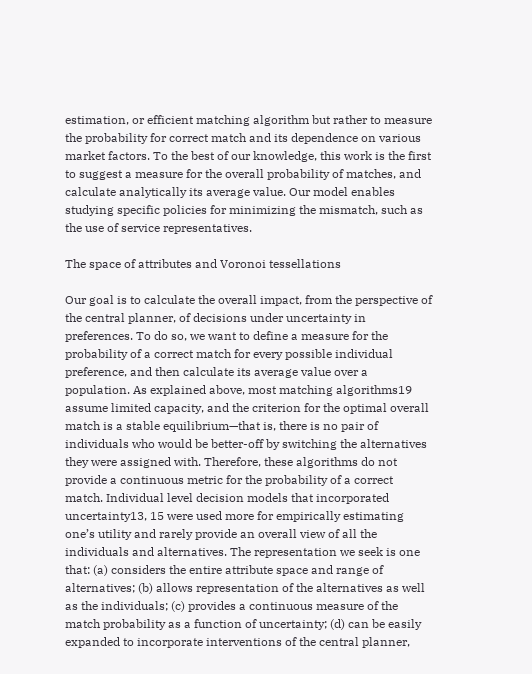estimation, or efficient matching algorithm but rather to measure the probability for correct match and its dependence on various market factors. To the best of our knowledge, this work is the first to suggest a measure for the overall probability of matches, and calculate analytically its average value. Our model enables studying specific policies for minimizing the mismatch, such as the use of service representatives.

The space of attributes and Voronoi tessellations

Our goal is to calculate the overall impact, from the perspective of the central planner, of decisions under uncertainty in preferences. To do so, we want to define a measure for the probability of a correct match for every possible individual preference, and then calculate its average value over a population. As explained above, most matching algorithms19 assume limited capacity, and the criterion for the optimal overall match is a stable equilibrium—that is, there is no pair of individuals who would be better-off by switching the alternatives they were assigned with. Therefore, these algorithms do not provide a continuous metric for the probability of a correct match. Individual level decision models that incorporated uncertainty13, 15 were used more for empirically estimating one’s utility and rarely provide an overall view of all the individuals and alternatives. The representation we seek is one that: (a) considers the entire attribute space and range of alternatives; (b) allows representation of the alternatives as well as the individuals; (c) provides a continuous measure of the match probability as a function of uncertainty; (d) can be easily expanded to incorporate interventions of the central planner,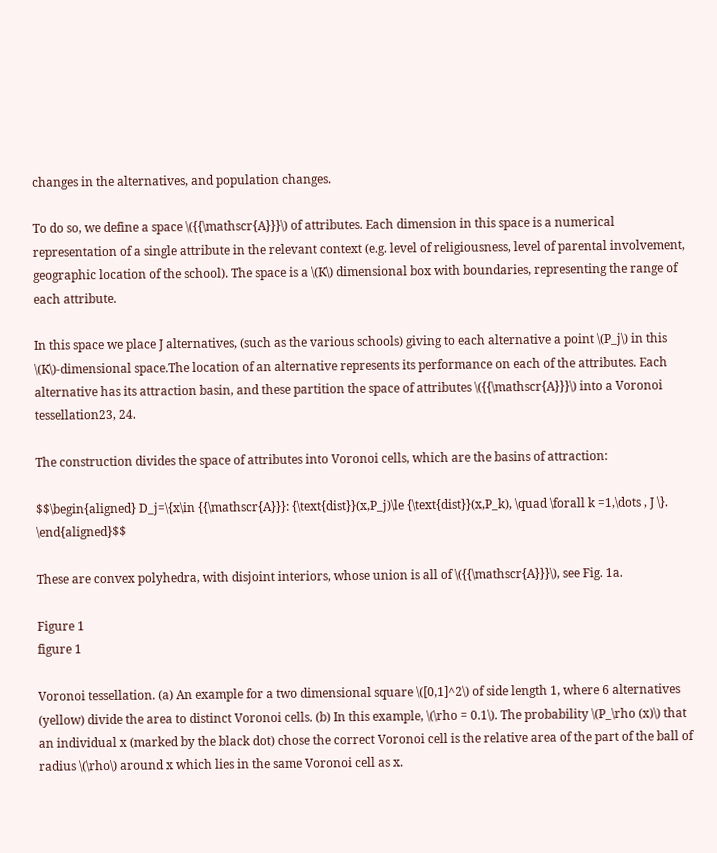changes in the alternatives, and population changes.

To do so, we define a space \({{\mathscr{A}}}\) of attributes. Each dimension in this space is a numerical representation of a single attribute in the relevant context (e.g. level of religiousness, level of parental involvement, geographic location of the school). The space is a \(K\) dimensional box with boundaries, representing the range of each attribute.

In this space we place J alternatives, (such as the various schools) giving to each alternative a point \(P_j\) in this \(K\)-dimensional space.The location of an alternative represents its performance on each of the attributes. Each alternative has its attraction basin, and these partition the space of attributes \({{\mathscr{A}}}\) into a Voronoi tessellation23, 24.

The construction divides the space of attributes into Voronoi cells, which are the basins of attraction:

$$\begin{aligned} D_j=\{x\in {{\mathscr{A}}}: {\text{dist}}(x,P_j)\le {\text{dist}}(x,P_k), \quad \forall k =1,\dots , J \}. \end{aligned}$$

These are convex polyhedra, with disjoint interiors, whose union is all of \({{\mathscr{A}}}\), see Fig. 1a.

Figure 1
figure 1

Voronoi tessellation. (a) An example for a two dimensional square \([0,1]^2\) of side length 1, where 6 alternatives (yellow) divide the area to distinct Voronoi cells. (b) In this example, \(\rho = 0.1\). The probability \(P_\rho (x)\) that an individual x (marked by the black dot) chose the correct Voronoi cell is the relative area of the part of the ball of radius \(\rho\) around x which lies in the same Voronoi cell as x.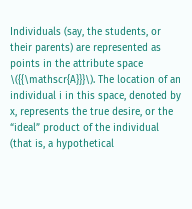Individuals (say, the students, or their parents) are represented as points in the attribute space \({{\mathscr{A}}}\). The location of an individual i in this space, denoted by x, represents the true desire, or the “ideal” product of the individual (that is, a hypothetical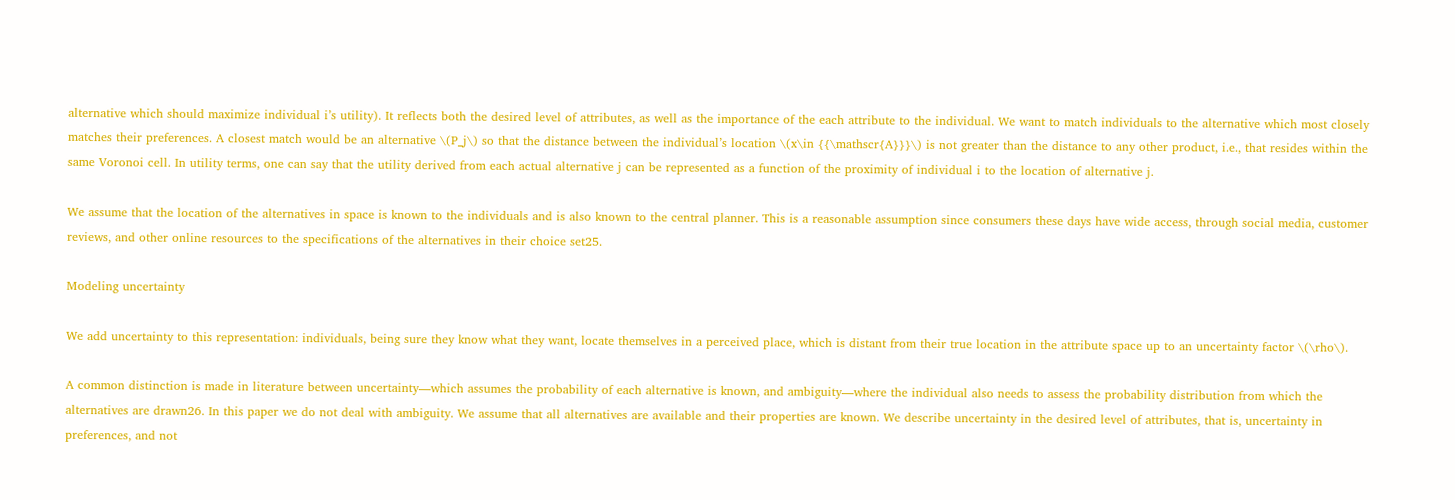alternative which should maximize individual i’s utility). It reflects both the desired level of attributes, as well as the importance of the each attribute to the individual. We want to match individuals to the alternative which most closely matches their preferences. A closest match would be an alternative \(P_j\) so that the distance between the individual’s location \(x\in {{\mathscr{A}}}\) is not greater than the distance to any other product, i.e., that resides within the same Voronoi cell. In utility terms, one can say that the utility derived from each actual alternative j can be represented as a function of the proximity of individual i to the location of alternative j.

We assume that the location of the alternatives in space is known to the individuals and is also known to the central planner. This is a reasonable assumption since consumers these days have wide access, through social media, customer reviews, and other online resources to the specifications of the alternatives in their choice set25.

Modeling uncertainty

We add uncertainty to this representation: individuals, being sure they know what they want, locate themselves in a perceived place, which is distant from their true location in the attribute space up to an uncertainty factor \(\rho\).

A common distinction is made in literature between uncertainty—which assumes the probability of each alternative is known, and ambiguity—where the individual also needs to assess the probability distribution from which the alternatives are drawn26. In this paper we do not deal with ambiguity. We assume that all alternatives are available and their properties are known. We describe uncertainty in the desired level of attributes, that is, uncertainty in preferences, and not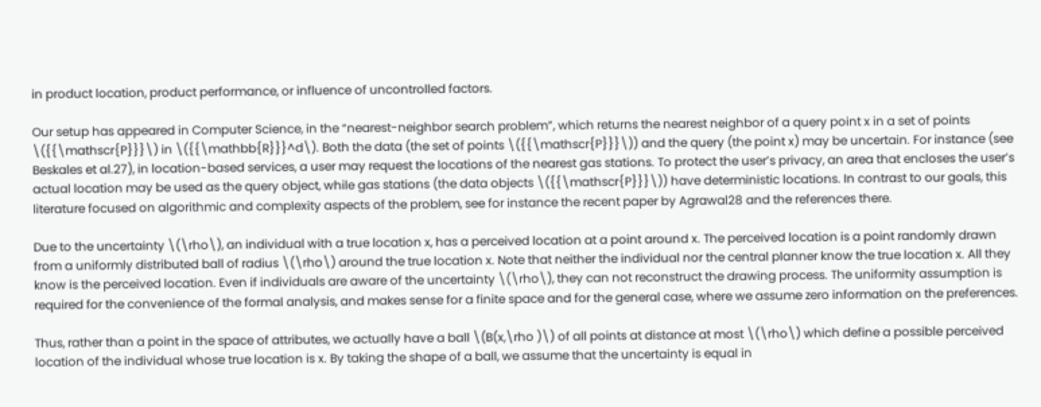in product location, product performance, or influence of uncontrolled factors.

Our setup has appeared in Computer Science, in the “nearest-neighbor search problem”, which returns the nearest neighbor of a query point x in a set of points \({{\mathscr{P}}}\) in \({{\mathbb{R}}}^d\). Both the data (the set of points \({{\mathscr{P}}}\)) and the query (the point x) may be uncertain. For instance (see Beskales et al.27), in location-based services, a user may request the locations of the nearest gas stations. To protect the user’s privacy, an area that encloses the user’s actual location may be used as the query object, while gas stations (the data objects \({{\mathscr{P}}}\)) have deterministic locations. In contrast to our goals, this literature focused on algorithmic and complexity aspects of the problem, see for instance the recent paper by Agrawal28 and the references there.

Due to the uncertainty \(\rho\), an individual with a true location x, has a perceived location at a point around x. The perceived location is a point randomly drawn from a uniformly distributed ball of radius \(\rho\) around the true location x. Note that neither the individual nor the central planner know the true location x. All they know is the perceived location. Even if individuals are aware of the uncertainty \(\rho\), they can not reconstruct the drawing process. The uniformity assumption is required for the convenience of the formal analysis, and makes sense for a finite space and for the general case, where we assume zero information on the preferences.

Thus, rather than a point in the space of attributes, we actually have a ball \(B(x,\rho )\) of all points at distance at most \(\rho\) which define a possible perceived location of the individual whose true location is x. By taking the shape of a ball, we assume that the uncertainty is equal in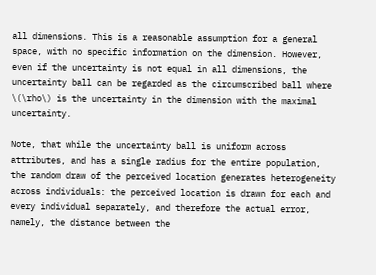all dimensions. This is a reasonable assumption for a general space, with no specific information on the dimension. However, even if the uncertainty is not equal in all dimensions, the uncertainty ball can be regarded as the circumscribed ball where \(\rho\) is the uncertainty in the dimension with the maximal uncertainty.

Note, that while the uncertainty ball is uniform across attributes, and has a single radius for the entire population, the random draw of the perceived location generates heterogeneity across individuals: the perceived location is drawn for each and every individual separately, and therefore the actual error, namely, the distance between the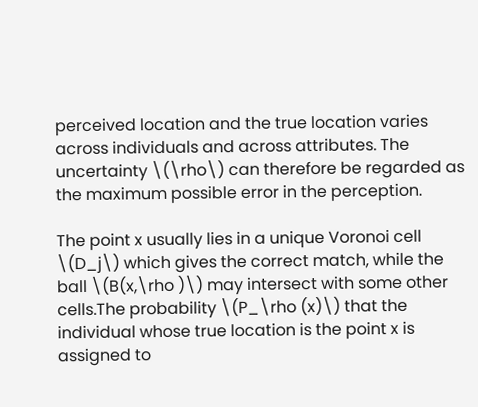perceived location and the true location varies across individuals and across attributes. The uncertainty \(\rho\) can therefore be regarded as the maximum possible error in the perception.

The point x usually lies in a unique Voronoi cell \(D_j\) which gives the correct match, while the ball \(B(x,\rho )\) may intersect with some other cells.The probability \(P_\rho (x)\) that the individual whose true location is the point x is assigned to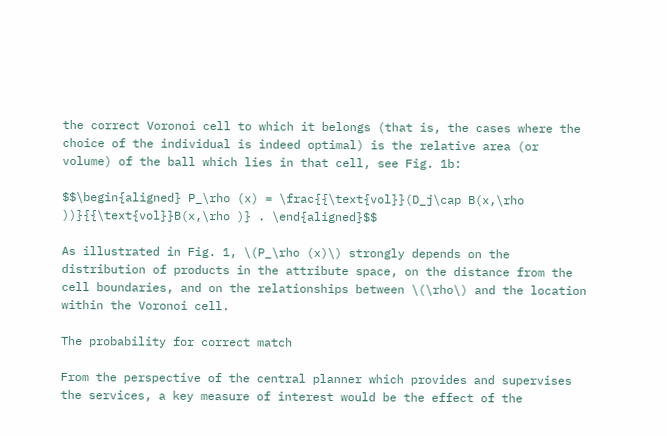the correct Voronoi cell to which it belongs (that is, the cases where the choice of the individual is indeed optimal) is the relative area (or volume) of the ball which lies in that cell, see Fig. 1b:

$$\begin{aligned} P_\rho (x) = \frac{{\text{vol}}(D_j\cap B(x,\rho ))}{{\text{vol}}B(x,\rho )} . \end{aligned}$$

As illustrated in Fig. 1, \(P_\rho (x)\) strongly depends on the distribution of products in the attribute space, on the distance from the cell boundaries, and on the relationships between \(\rho\) and the location within the Voronoi cell.

The probability for correct match

From the perspective of the central planner which provides and supervises the services, a key measure of interest would be the effect of the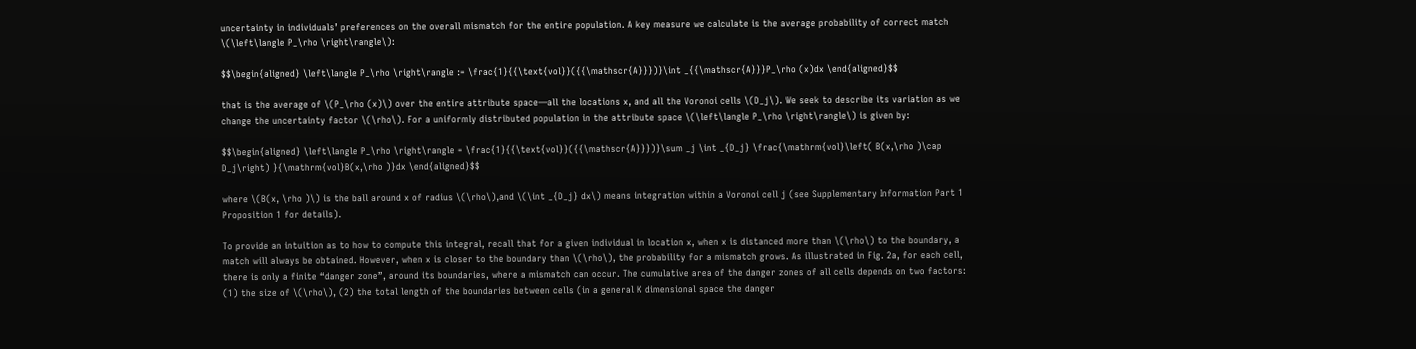uncertainty in individuals’ preferences on the overall mismatch for the entire population. A key measure we calculate is the average probability of correct match \(\left\langle P_\rho \right\rangle\):

$$\begin{aligned} \left\langle P_\rho \right\rangle := \frac{1}{{\text{vol}}({{\mathscr{A}}})}\int _{{\mathscr{A}}}P_\rho (x)dx \end{aligned}$$

that is the average of \(P_\rho (x)\) over the entire attribute space—all the locations x, and all the Voronoi cells \(D_j\). We seek to describe its variation as we change the uncertainty factor \(\rho\). For a uniformly distributed population in the attribute space \(\left\langle P_\rho \right\rangle\) is given by:

$$\begin{aligned} \left\langle P_\rho \right\rangle = \frac{1}{{\text{vol}}({{\mathscr{A}}})}\sum _j \int _{D_j} \frac{\mathrm{vol}\left( B(x,\rho )\cap D_j\right) }{\mathrm{vol}B(x,\rho )}dx \end{aligned}$$

where \(B(x, \rho )\) is the ball around x of radius \(\rho\),and \(\int _{D_j} dx\) means integration within a Voronoi cell j (see Supplementary Information Part 1 Proposition 1 for details).

To provide an intuition as to how to compute this integral, recall that for a given individual in location x, when x is distanced more than \(\rho\) to the boundary, a match will always be obtained. However, when x is closer to the boundary than \(\rho\), the probability for a mismatch grows. As illustrated in Fig. 2a, for each cell, there is only a finite “danger zone”, around its boundaries, where a mismatch can occur. The cumulative area of the danger zones of all cells depends on two factors: (1) the size of \(\rho\), (2) the total length of the boundaries between cells (in a general K dimensional space the danger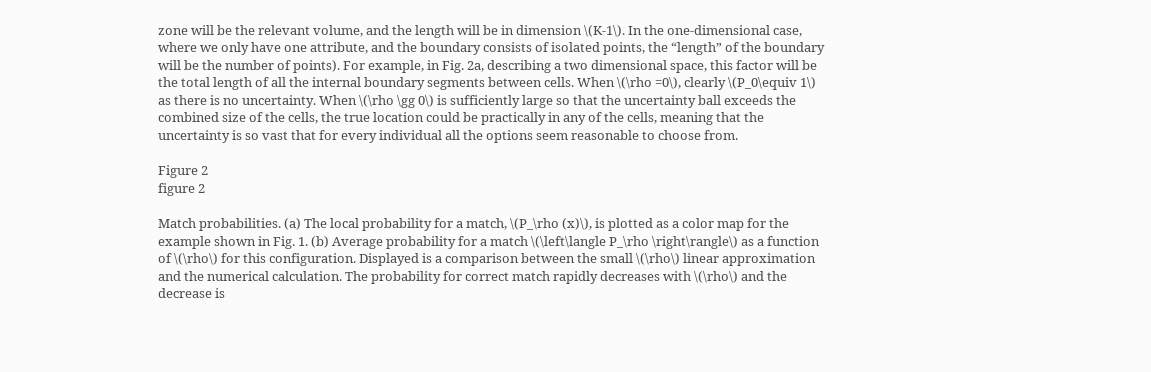zone will be the relevant volume, and the length will be in dimension \(K-1\). In the one-dimensional case, where we only have one attribute, and the boundary consists of isolated points, the “length” of the boundary will be the number of points). For example, in Fig. 2a, describing a two dimensional space, this factor will be the total length of all the internal boundary segments between cells. When \(\rho =0\), clearly \(P_0\equiv 1\) as there is no uncertainty. When \(\rho \gg 0\) is sufficiently large so that the uncertainty ball exceeds the combined size of the cells, the true location could be practically in any of the cells, meaning that the uncertainty is so vast that for every individual all the options seem reasonable to choose from.

Figure 2
figure 2

Match probabilities. (a) The local probability for a match, \(P_\rho (x)\), is plotted as a color map for the example shown in Fig. 1. (b) Average probability for a match \(\left\langle P_\rho \right\rangle\) as a function of \(\rho\) for this configuration. Displayed is a comparison between the small \(\rho\) linear approximation and the numerical calculation. The probability for correct match rapidly decreases with \(\rho\) and the decrease is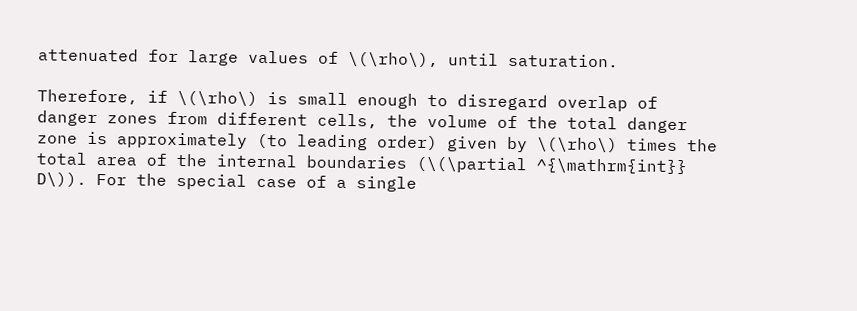attenuated for large values of \(\rho\), until saturation.

Therefore, if \(\rho\) is small enough to disregard overlap of danger zones from different cells, the volume of the total danger zone is approximately (to leading order) given by \(\rho\) times the total area of the internal boundaries (\(\partial ^{\mathrm{int}} D\)). For the special case of a single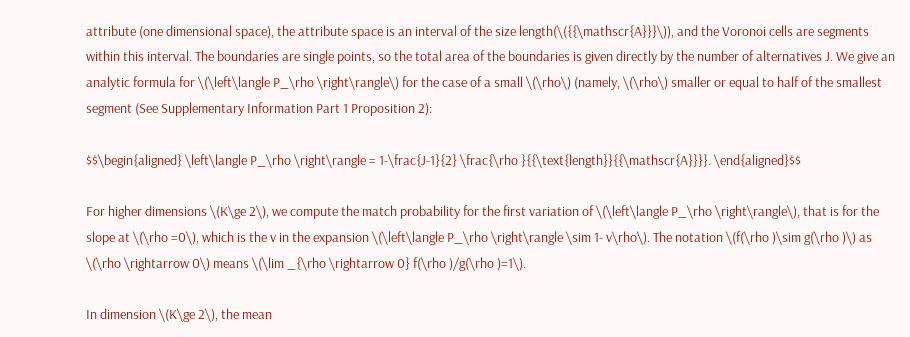attribute (one dimensional space), the attribute space is an interval of the size length(\({{\mathscr{A}}}\)), and the Voronoi cells are segments within this interval. The boundaries are single points, so the total area of the boundaries is given directly by the number of alternatives J. We give an analytic formula for \(\left\langle P_\rho \right\rangle\) for the case of a small \(\rho\) (namely, \(\rho\) smaller or equal to half of the smallest segment (See Supplementary Information Part 1 Proposition 2):

$$\begin{aligned} \left\langle P_\rho \right\rangle = 1-\frac{J-1}{2} \frac{\rho }{{\text{length}}{{\mathscr{A}}}}. \end{aligned}$$

For higher dimensions \(K\ge 2\), we compute the match probability for the first variation of \(\left\langle P_\rho \right\rangle\), that is for the slope at \(\rho =0\), which is the v in the expansion \(\left\langle P_\rho \right\rangle \sim 1- v\rho\). The notation \(f(\rho )\sim g(\rho )\) as \(\rho \rightarrow 0\) means \(\lim _{\rho \rightarrow 0} f(\rho )/g(\rho )=1\).

In dimension \(K\ge 2\), the mean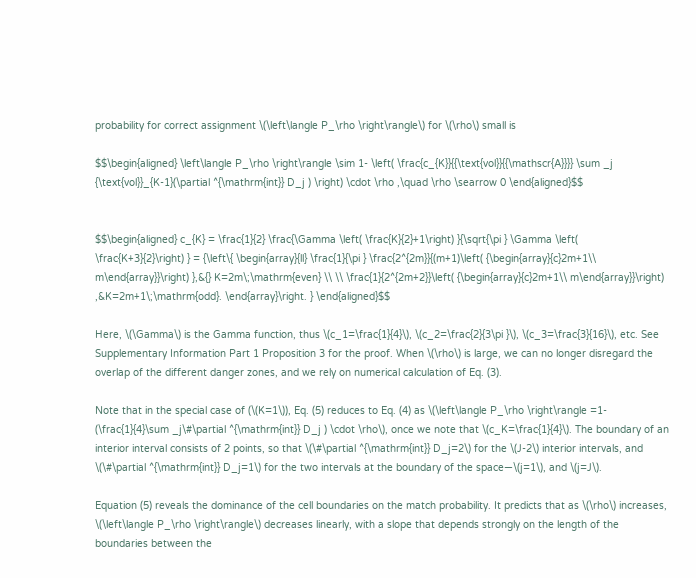probability for correct assignment \(\left\langle P_\rho \right\rangle\) for \(\rho\) small is

$$\begin{aligned} \left\langle P_\rho \right\rangle \sim 1- \left( \frac{c_{K}}{{\text{vol}}{{\mathscr{A}}}} \sum _j {\text{vol}}_{K-1}(\partial ^{\mathrm{int}} D_j ) \right) \cdot \rho ,\quad \rho \searrow 0 \end{aligned}$$


$$\begin{aligned} c_{K} = \frac{1}{2} \frac{\Gamma \left( \frac{K}{2}+1\right) }{\sqrt{\pi } \Gamma \left( \frac{K+3}{2}\right) } = {\left\{ \begin{array}{ll} \frac{1}{\pi } \frac{2^{2m}}{(m+1)\left( {\begin{array}{c}2m+1\\ m\end{array}}\right) },&{} K=2m\;\mathrm{even} \\ \\ \frac{1}{2^{2m+2}}\left( {\begin{array}{c}2m+1\\ m\end{array}}\right) ,&K=2m+1\;\mathrm{odd}. \end{array}\right. } \end{aligned}$$

Here, \(\Gamma\) is the Gamma function, thus \(c_1=\frac{1}{4}\), \(c_2=\frac{2}{3\pi }\), \(c_3=\frac{3}{16}\), etc. See Supplementary Information Part 1 Proposition 3 for the proof. When \(\rho\) is large, we can no longer disregard the overlap of the different danger zones, and we rely on numerical calculation of Eq. (3).

Note that in the special case of (\(K=1\)), Eq. (5) reduces to Eq. (4) as \(\left\langle P_\rho \right\rangle =1- (\frac{1}{4}\sum _j\#\partial ^{\mathrm{int}} D_j ) \cdot \rho\), once we note that \(c_K=\frac{1}{4}\). The boundary of an interior interval consists of 2 points, so that \(\#\partial ^{\mathrm{int}} D_j=2\) for the \(J-2\) interior intervals, and \(\#\partial ^{\mathrm{int}} D_j=1\) for the two intervals at the boundary of the space—\(j=1\), and \(j=J\).

Equation (5) reveals the dominance of the cell boundaries on the match probability. It predicts that as \(\rho\) increases, \(\left\langle P_\rho \right\rangle\) decreases linearly, with a slope that depends strongly on the length of the boundaries between the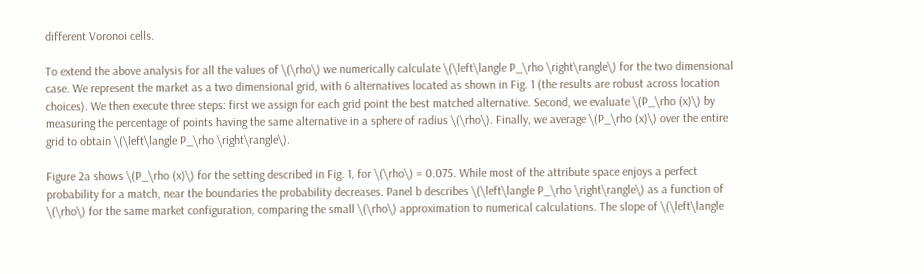different Voronoi cells.

To extend the above analysis for all the values of \(\rho\) we numerically calculate \(\left\langle P_\rho \right\rangle\) for the two dimensional case. We represent the market as a two dimensional grid, with 6 alternatives located as shown in Fig. 1 (the results are robust across location choices). We then execute three steps: first we assign for each grid point the best matched alternative. Second, we evaluate \(P_\rho (x)\) by measuring the percentage of points having the same alternative in a sphere of radius \(\rho\). Finally, we average \(P_\rho (x)\) over the entire grid to obtain \(\left\langle P_\rho \right\rangle\).

Figure 2a shows \(P_\rho (x)\) for the setting described in Fig. 1, for \(\rho\) = 0.075. While most of the attribute space enjoys a perfect probability for a match, near the boundaries the probability decreases. Panel b describes \(\left\langle P_\rho \right\rangle\) as a function of \(\rho\) for the same market configuration, comparing the small \(\rho\) approximation to numerical calculations. The slope of \(\left\langle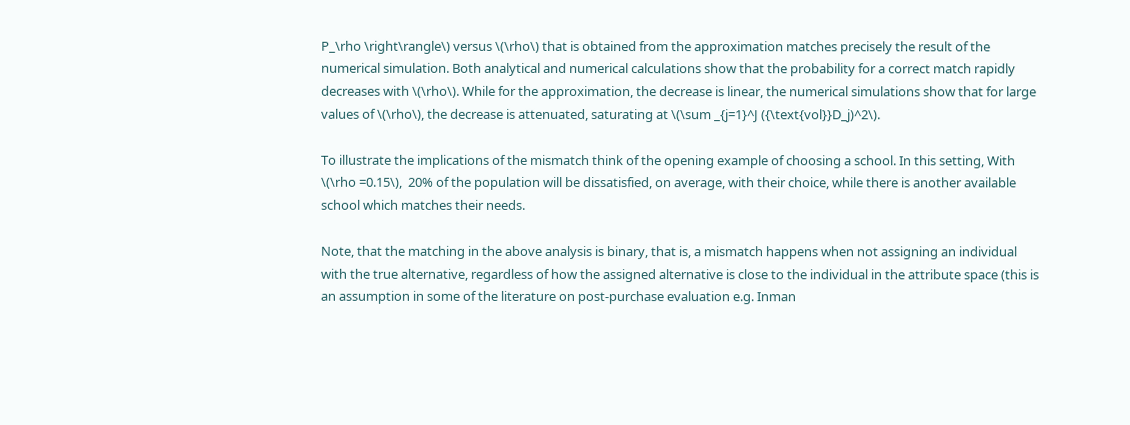P_\rho \right\rangle\) versus \(\rho\) that is obtained from the approximation matches precisely the result of the numerical simulation. Both analytical and numerical calculations show that the probability for a correct match rapidly decreases with \(\rho\). While for the approximation, the decrease is linear, the numerical simulations show that for large values of \(\rho\), the decrease is attenuated, saturating at \(\sum _{j=1}^J ({\text{vol}}D_j)^2\).

To illustrate the implications of the mismatch think of the opening example of choosing a school. In this setting, With \(\rho =0.15\),  20% of the population will be dissatisfied, on average, with their choice, while there is another available school which matches their needs.

Note, that the matching in the above analysis is binary, that is, a mismatch happens when not assigning an individual with the true alternative, regardless of how the assigned alternative is close to the individual in the attribute space (this is an assumption in some of the literature on post-purchase evaluation e.g. Inman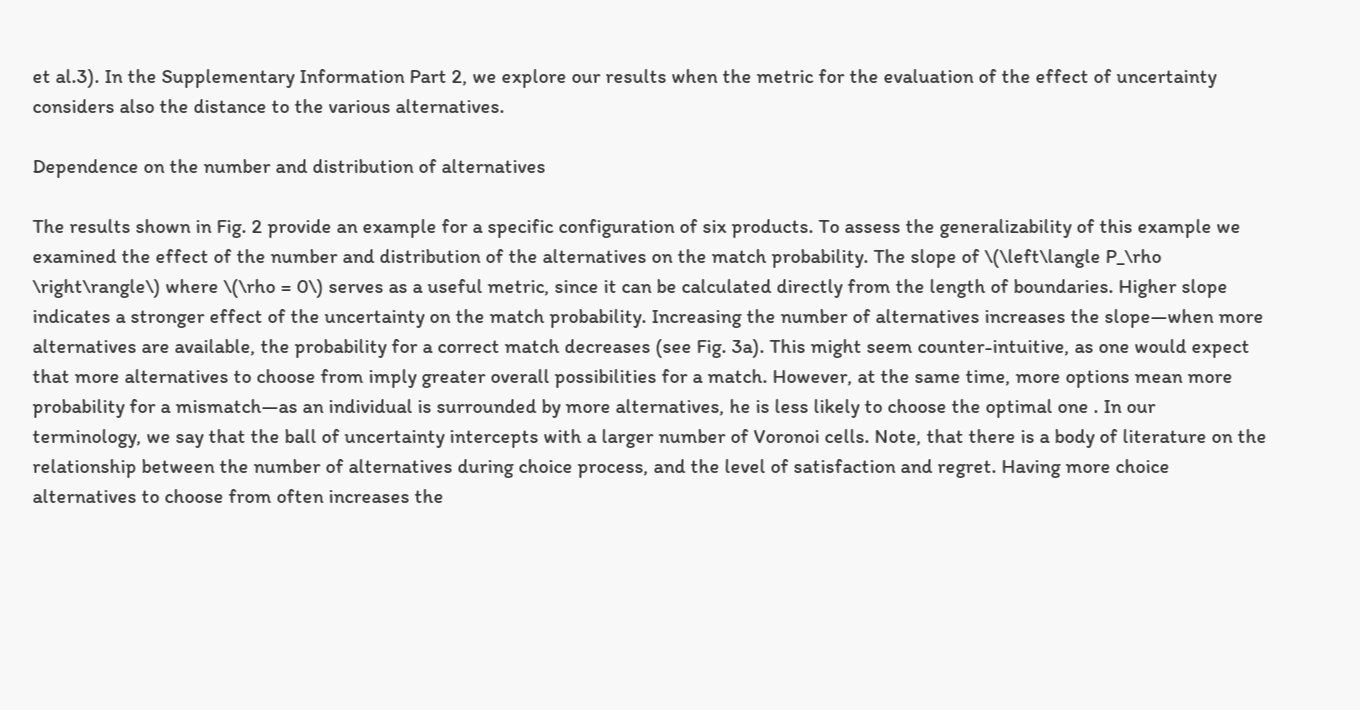et al.3). In the Supplementary Information Part 2, we explore our results when the metric for the evaluation of the effect of uncertainty considers also the distance to the various alternatives.

Dependence on the number and distribution of alternatives

The results shown in Fig. 2 provide an example for a specific configuration of six products. To assess the generalizability of this example we examined the effect of the number and distribution of the alternatives on the match probability. The slope of \(\left\langle P_\rho \right\rangle\) where \(\rho = 0\) serves as a useful metric, since it can be calculated directly from the length of boundaries. Higher slope indicates a stronger effect of the uncertainty on the match probability. Increasing the number of alternatives increases the slope—when more alternatives are available, the probability for a correct match decreases (see Fig. 3a). This might seem counter-intuitive, as one would expect that more alternatives to choose from imply greater overall possibilities for a match. However, at the same time, more options mean more probability for a mismatch—as an individual is surrounded by more alternatives, he is less likely to choose the optimal one . In our terminology, we say that the ball of uncertainty intercepts with a larger number of Voronoi cells. Note, that there is a body of literature on the relationship between the number of alternatives during choice process, and the level of satisfaction and regret. Having more choice alternatives to choose from often increases the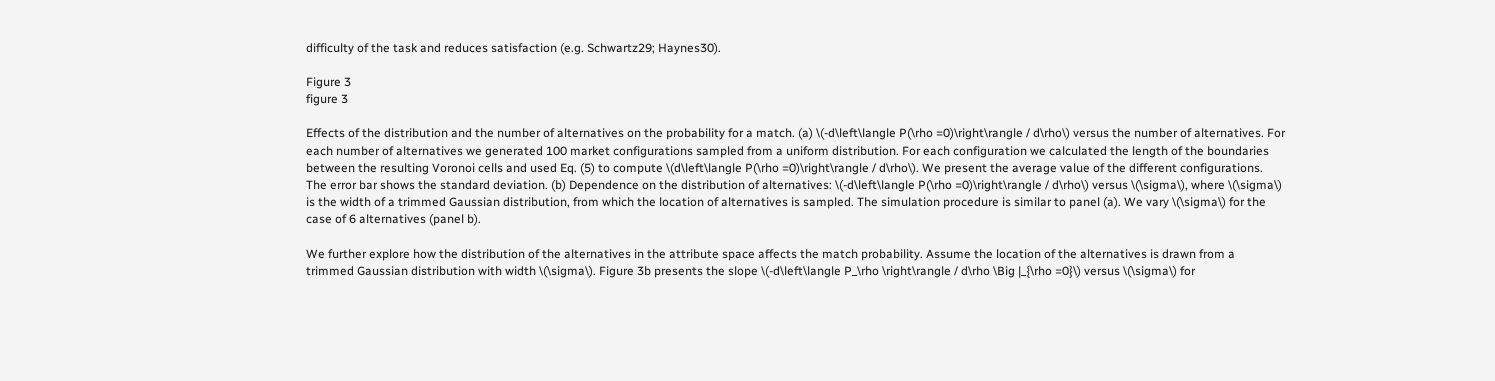difficulty of the task and reduces satisfaction (e.g. Schwartz29; Haynes30).

Figure 3
figure 3

Effects of the distribution and the number of alternatives on the probability for a match. (a) \(-d\left\langle P(\rho =0)\right\rangle / d\rho\) versus the number of alternatives. For each number of alternatives we generated 100 market configurations sampled from a uniform distribution. For each configuration we calculated the length of the boundaries between the resulting Voronoi cells and used Eq. (5) to compute \(d\left\langle P(\rho =0)\right\rangle / d\rho\). We present the average value of the different configurations. The error bar shows the standard deviation. (b) Dependence on the distribution of alternatives: \(-d\left\langle P(\rho =0)\right\rangle / d\rho\) versus \(\sigma\), where \(\sigma\) is the width of a trimmed Gaussian distribution, from which the location of alternatives is sampled. The simulation procedure is similar to panel (a). We vary \(\sigma\) for the case of 6 alternatives (panel b).

We further explore how the distribution of the alternatives in the attribute space affects the match probability. Assume the location of the alternatives is drawn from a trimmed Gaussian distribution with width \(\sigma\). Figure 3b presents the slope \(-d\left\langle P_\rho \right\rangle / d\rho \Big |_{\rho =0}\) versus \(\sigma\) for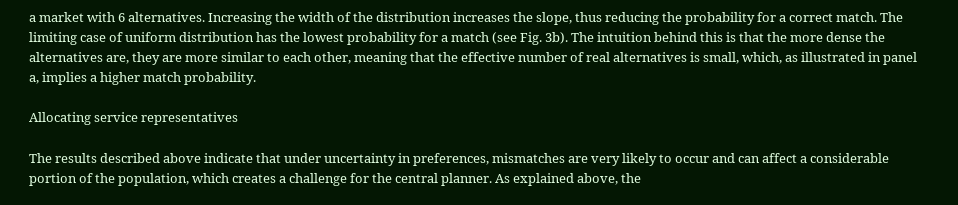a market with 6 alternatives. Increasing the width of the distribution increases the slope, thus reducing the probability for a correct match. The limiting case of uniform distribution has the lowest probability for a match (see Fig. 3b). The intuition behind this is that the more dense the alternatives are, they are more similar to each other, meaning that the effective number of real alternatives is small, which, as illustrated in panel a, implies a higher match probability.

Allocating service representatives

The results described above indicate that under uncertainty in preferences, mismatches are very likely to occur and can affect a considerable portion of the population, which creates a challenge for the central planner. As explained above, the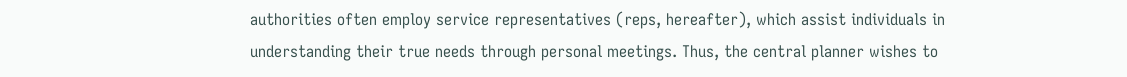authorities often employ service representatives (reps, hereafter), which assist individuals in understanding their true needs through personal meetings. Thus, the central planner wishes to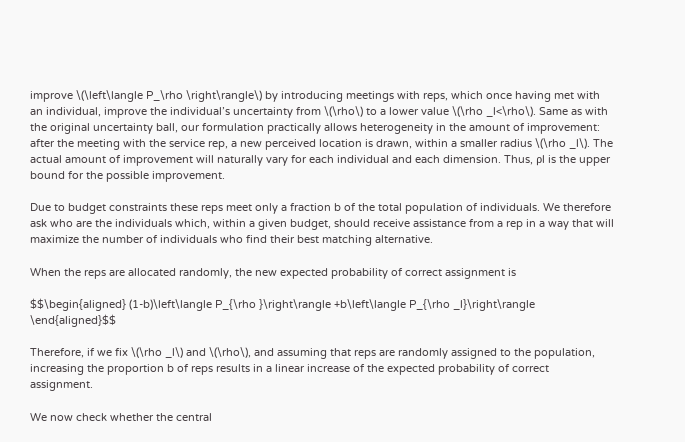improve \(\left\langle P_\rho \right\rangle\) by introducing meetings with reps, which once having met with an individual, improve the individual’s uncertainty from \(\rho\) to a lower value \(\rho _l<\rho\). Same as with the original uncertainty ball, our formulation practically allows heterogeneity in the amount of improvement: after the meeting with the service rep, a new perceived location is drawn, within a smaller radius \(\rho _l\). The actual amount of improvement will naturally vary for each individual and each dimension. Thus, ρl is the upper bound for the possible improvement.

Due to budget constraints these reps meet only a fraction b of the total population of individuals. We therefore ask who are the individuals which, within a given budget, should receive assistance from a rep in a way that will maximize the number of individuals who find their best matching alternative.

When the reps are allocated randomly, the new expected probability of correct assignment is

$$\begin{aligned} (1-b)\left\langle P_{\rho }\right\rangle +b\left\langle P_{\rho _l}\right\rangle \end{aligned}$$

Therefore, if we fix \(\rho _l\) and \(\rho\), and assuming that reps are randomly assigned to the population, increasing the proportion b of reps results in a linear increase of the expected probability of correct assignment.

We now check whether the central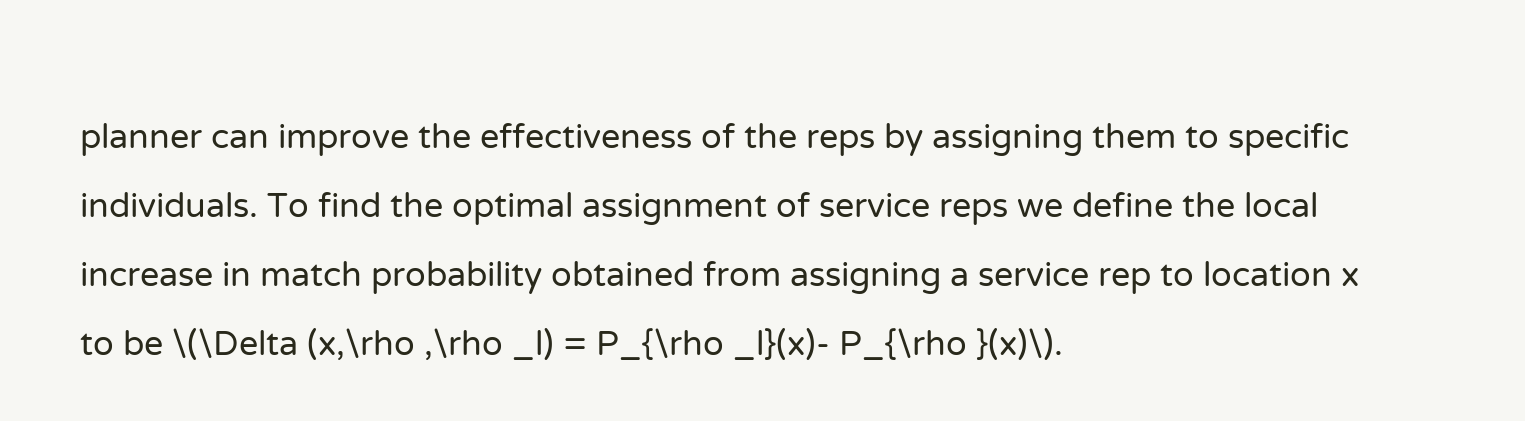planner can improve the effectiveness of the reps by assigning them to specific individuals. To find the optimal assignment of service reps we define the local increase in match probability obtained from assigning a service rep to location x to be \(\Delta (x,\rho ,\rho _l) = P_{\rho _l}(x)- P_{\rho }(x)\).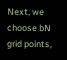Next, we choose bN grid points,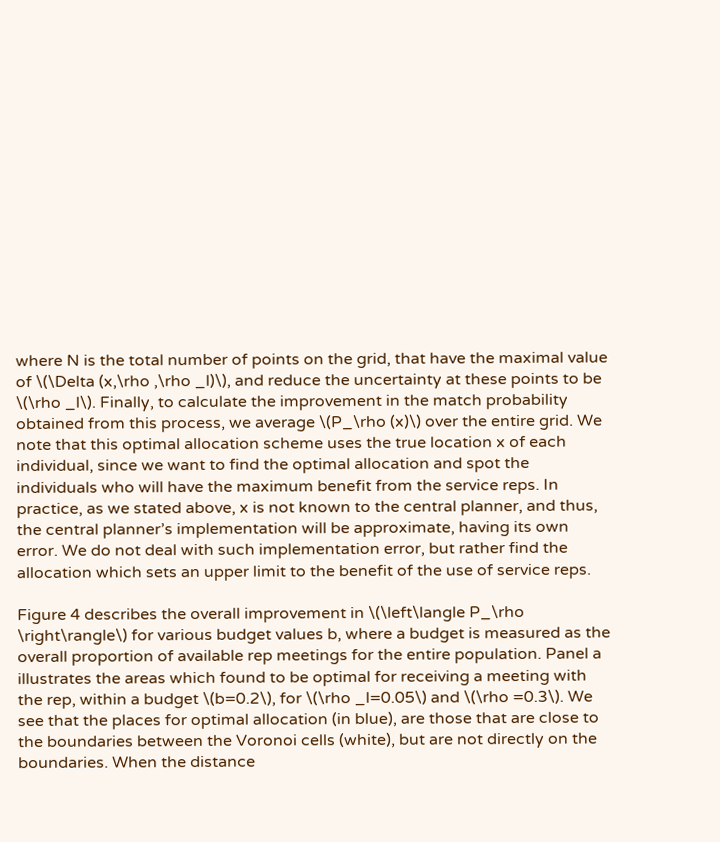where N is the total number of points on the grid, that have the maximal value of \(\Delta (x,\rho ,\rho _l)\), and reduce the uncertainty at these points to be \(\rho _l\). Finally, to calculate the improvement in the match probability obtained from this process, we average \(P_\rho (x)\) over the entire grid. We note that this optimal allocation scheme uses the true location x of each individual, since we want to find the optimal allocation and spot the individuals who will have the maximum benefit from the service reps. In practice, as we stated above, x is not known to the central planner, and thus, the central planner’s implementation will be approximate, having its own error. We do not deal with such implementation error, but rather find the allocation which sets an upper limit to the benefit of the use of service reps.

Figure 4 describes the overall improvement in \(\left\langle P_\rho \right\rangle\) for various budget values b, where a budget is measured as the overall proportion of available rep meetings for the entire population. Panel a illustrates the areas which found to be optimal for receiving a meeting with the rep, within a budget \(b=0.2\), for \(\rho _l=0.05\) and \(\rho =0.3\). We see that the places for optimal allocation (in blue), are those that are close to the boundaries between the Voronoi cells (white), but are not directly on the boundaries. When the distance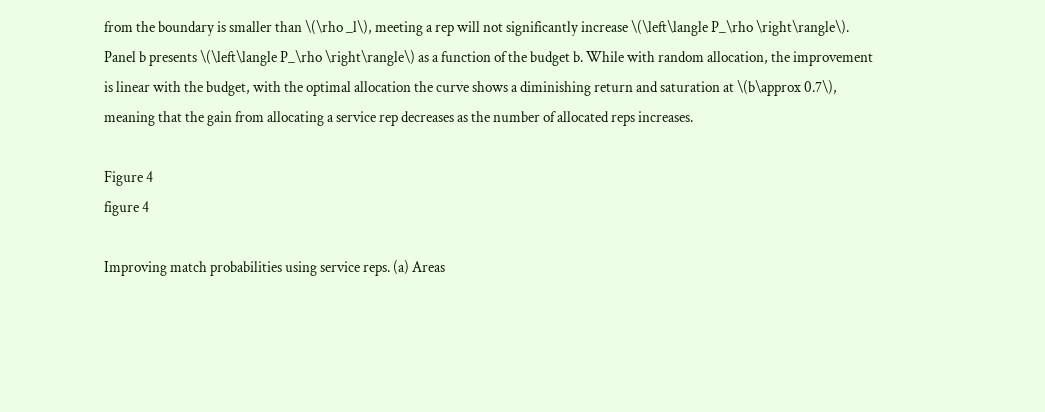from the boundary is smaller than \(\rho _l\), meeting a rep will not significantly increase \(\left\langle P_\rho \right\rangle\). Panel b presents \(\left\langle P_\rho \right\rangle\) as a function of the budget b. While with random allocation, the improvement is linear with the budget, with the optimal allocation the curve shows a diminishing return and saturation at \(b\approx 0.7\), meaning that the gain from allocating a service rep decreases as the number of allocated reps increases.

Figure 4
figure 4

Improving match probabilities using service reps. (a) Areas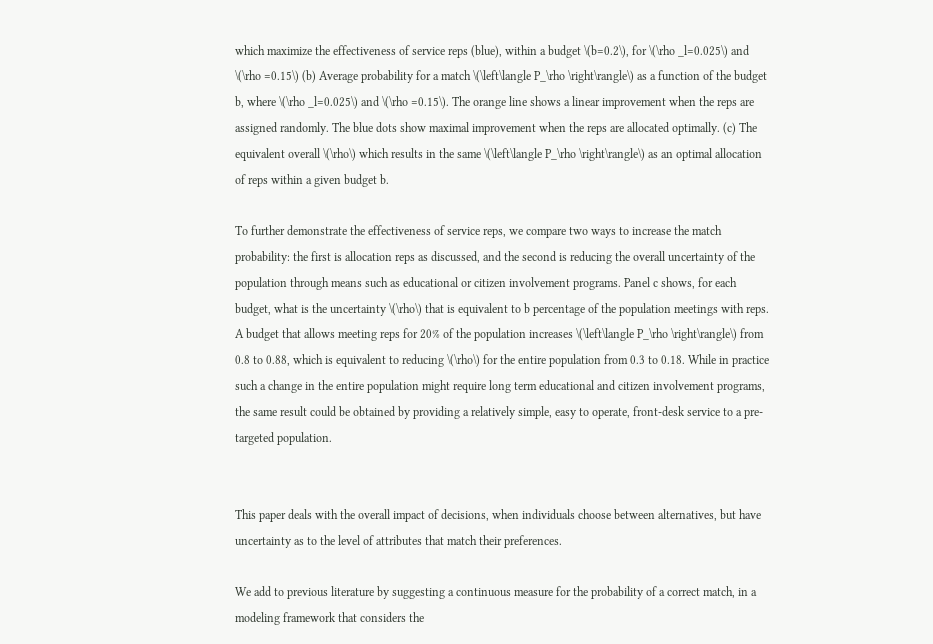which maximize the effectiveness of service reps (blue), within a budget \(b=0.2\), for \(\rho _l=0.025\) and \(\rho =0.15\) (b) Average probability for a match \(\left\langle P_\rho \right\rangle\) as a function of the budget b, where \(\rho _l=0.025\) and \(\rho =0.15\). The orange line shows a linear improvement when the reps are assigned randomly. The blue dots show maximal improvement when the reps are allocated optimally. (c) The equivalent overall \(\rho\) which results in the same \(\left\langle P_\rho \right\rangle\) as an optimal allocation of reps within a given budget b.

To further demonstrate the effectiveness of service reps, we compare two ways to increase the match probability: the first is allocation reps as discussed, and the second is reducing the overall uncertainty of the population through means such as educational or citizen involvement programs. Panel c shows, for each budget, what is the uncertainty \(\rho\) that is equivalent to b percentage of the population meetings with reps. A budget that allows meeting reps for 20% of the population increases \(\left\langle P_\rho \right\rangle\) from 0.8 to 0.88, which is equivalent to reducing \(\rho\) for the entire population from 0.3 to 0.18. While in practice such a change in the entire population might require long term educational and citizen involvement programs, the same result could be obtained by providing a relatively simple, easy to operate, front-desk service to a pre-targeted population.


This paper deals with the overall impact of decisions, when individuals choose between alternatives, but have uncertainty as to the level of attributes that match their preferences.

We add to previous literature by suggesting a continuous measure for the probability of a correct match, in a modeling framework that considers the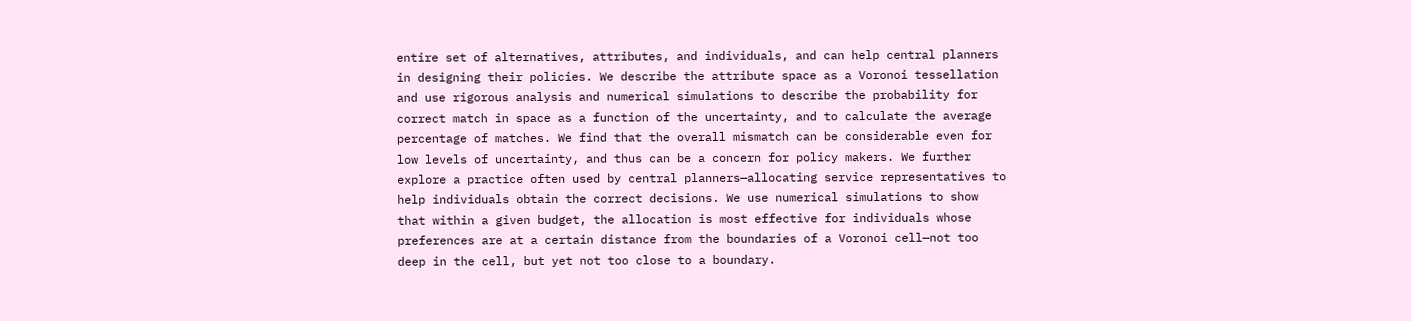entire set of alternatives, attributes, and individuals, and can help central planners in designing their policies. We describe the attribute space as a Voronoi tessellation and use rigorous analysis and numerical simulations to describe the probability for correct match in space as a function of the uncertainty, and to calculate the average percentage of matches. We find that the overall mismatch can be considerable even for low levels of uncertainty, and thus can be a concern for policy makers. We further explore a practice often used by central planners—allocating service representatives to help individuals obtain the correct decisions. We use numerical simulations to show that within a given budget, the allocation is most effective for individuals whose preferences are at a certain distance from the boundaries of a Voronoi cell—not too deep in the cell, but yet not too close to a boundary.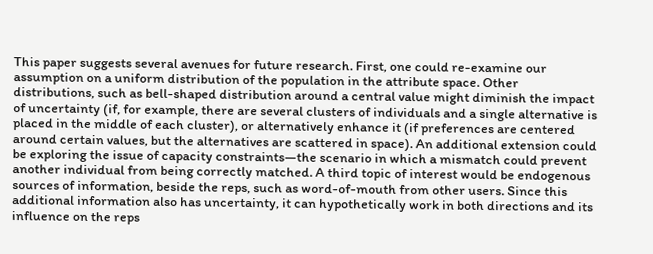This paper suggests several avenues for future research. First, one could re-examine our assumption on a uniform distribution of the population in the attribute space. Other distributions, such as bell-shaped distribution around a central value might diminish the impact of uncertainty (if, for example, there are several clusters of individuals and a single alternative is placed in the middle of each cluster), or alternatively enhance it (if preferences are centered around certain values, but the alternatives are scattered in space). An additional extension could be exploring the issue of capacity constraints—the scenario in which a mismatch could prevent another individual from being correctly matched. A third topic of interest would be endogenous sources of information, beside the reps, such as word-of-mouth from other users. Since this additional information also has uncertainty, it can hypothetically work in both directions and its influence on the reps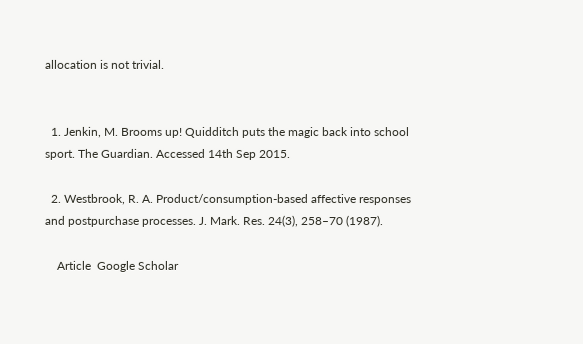allocation is not trivial.


  1. Jenkin, M. Brooms up! Quidditch puts the magic back into school sport. The Guardian. Accessed 14th Sep 2015.

  2. Westbrook, R. A. Product/consumption-based affective responses and postpurchase processes. J. Mark. Res. 24(3), 258–70 (1987).

    Article  Google Scholar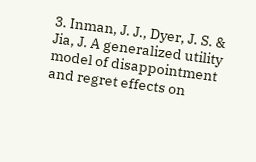3. Inman, J. J., Dyer, J. S. & Jia, J. A generalized utility model of disappointment and regret effects on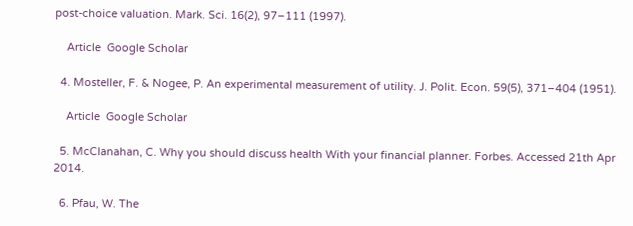post-choice valuation. Mark. Sci. 16(2), 97–111 (1997).

    Article  Google Scholar

  4. Mosteller, F. & Nogee, P. An experimental measurement of utility. J. Polit. Econ. 59(5), 371–404 (1951).

    Article  Google Scholar

  5. McClanahan, C. Why you should discuss health With your financial planner. Forbes. Accessed 21th Apr 2014.

  6. Pfau, W. The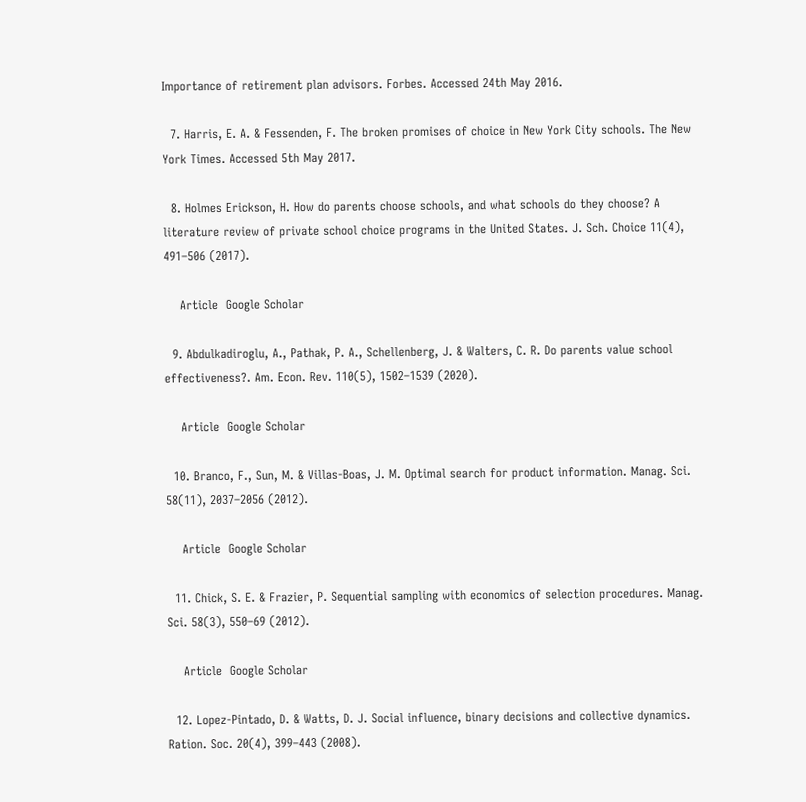Importance of retirement plan advisors. Forbes. Accessed 24th May 2016.

  7. Harris, E. A. & Fessenden, F. The broken promises of choice in New York City schools. The New York Times. Accessed 5th May 2017.

  8. Holmes Erickson, H. How do parents choose schools, and what schools do they choose? A literature review of private school choice programs in the United States. J. Sch. Choice 11(4), 491–506 (2017).

    Article  Google Scholar

  9. Abdulkadiroglu, A., Pathak, P. A., Schellenberg, J. & Walters, C. R. Do parents value school effectiveness?. Am. Econ. Rev. 110(5), 1502–1539 (2020).

    Article  Google Scholar

  10. Branco, F., Sun, M. & Villas-Boas, J. M. Optimal search for product information. Manag. Sci. 58(11), 2037–2056 (2012).

    Article  Google Scholar

  11. Chick, S. E. & Frazier, P. Sequential sampling with economics of selection procedures. Manag. Sci. 58(3), 550–69 (2012).

    Article  Google Scholar

  12. Lopez-Pintado, D. & Watts, D. J. Social influence, binary decisions and collective dynamics. Ration. Soc. 20(4), 399–443 (2008).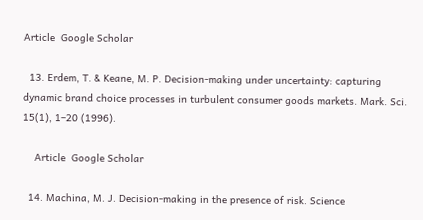Article  Google Scholar

  13. Erdem, T. & Keane, M. P. Decision-making under uncertainty: capturing dynamic brand choice processes in turbulent consumer goods markets. Mark. Sci. 15(1), 1–20 (1996).

    Article  Google Scholar

  14. Machina, M. J. Decision-making in the presence of risk. Science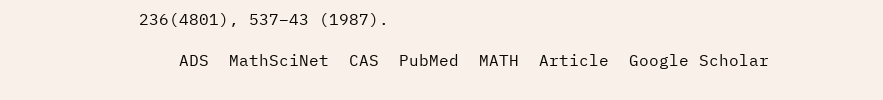236(4801), 537–43 (1987).

    ADS  MathSciNet  CAS  PubMed  MATH  Article  Google Scholar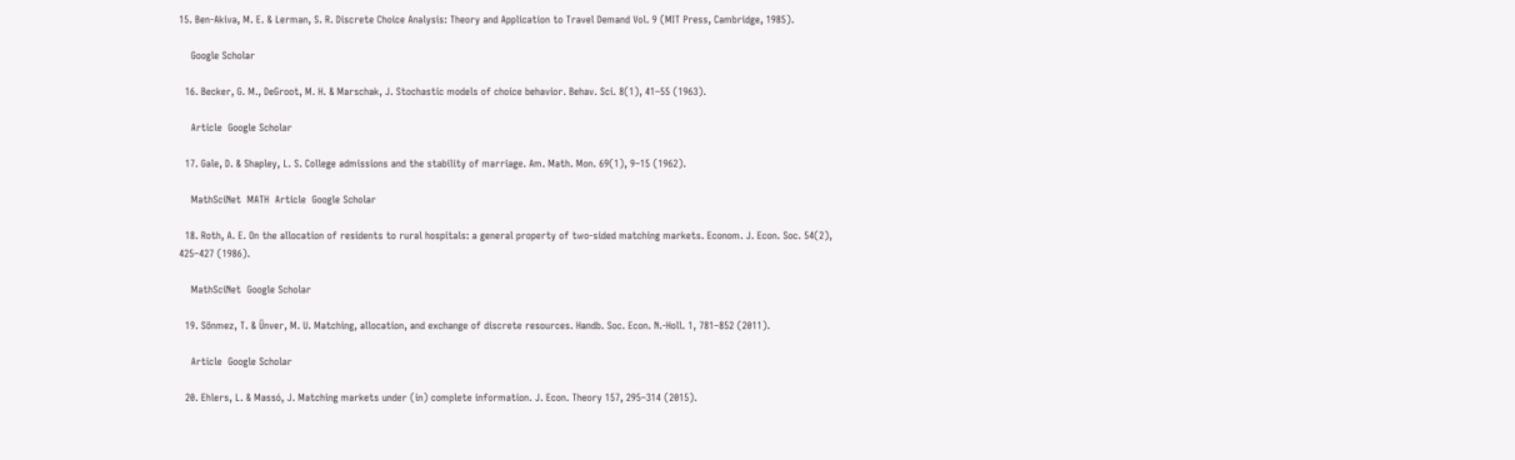15. Ben-Akiva, M. E. & Lerman, S. R. Discrete Choice Analysis: Theory and Application to Travel Demand Vol. 9 (MIT Press, Cambridge, 1985).

    Google Scholar

  16. Becker, G. M., DeGroot, M. H. & Marschak, J. Stochastic models of choice behavior. Behav. Sci. 8(1), 41–55 (1963).

    Article  Google Scholar

  17. Gale, D. & Shapley, L. S. College admissions and the stability of marriage. Am. Math. Mon. 69(1), 9–15 (1962).

    MathSciNet  MATH  Article  Google Scholar

  18. Roth, A. E. On the allocation of residents to rural hospitals: a general property of two-sided matching markets. Econom. J. Econ. Soc. 54(2), 425–427 (1986).

    MathSciNet  Google Scholar

  19. Sönmez, T. & Ünver, M. U. Matching, allocation, and exchange of discrete resources. Handb. Soc. Econ. N.-Holl. 1, 781–852 (2011).

    Article  Google Scholar

  20. Ehlers, L. & Massó, J. Matching markets under (in) complete information. J. Econ. Theory 157, 295–314 (2015).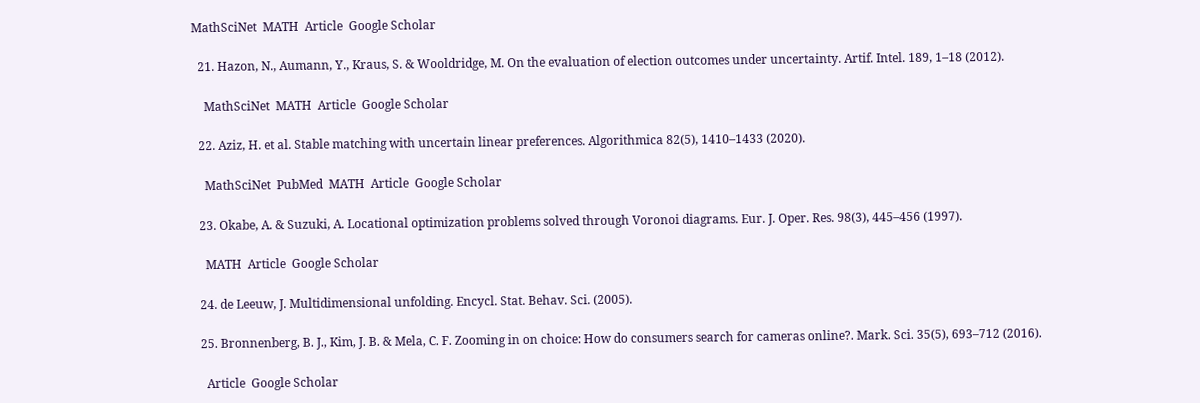MathSciNet  MATH  Article  Google Scholar

  21. Hazon, N., Aumann, Y., Kraus, S. & Wooldridge, M. On the evaluation of election outcomes under uncertainty. Artif. Intel. 189, 1–18 (2012).

    MathSciNet  MATH  Article  Google Scholar

  22. Aziz, H. et al. Stable matching with uncertain linear preferences. Algorithmica 82(5), 1410–1433 (2020).

    MathSciNet  PubMed  MATH  Article  Google Scholar

  23. Okabe, A. & Suzuki, A. Locational optimization problems solved through Voronoi diagrams. Eur. J. Oper. Res. 98(3), 445–456 (1997).

    MATH  Article  Google Scholar

  24. de Leeuw, J. Multidimensional unfolding. Encycl. Stat. Behav. Sci. (2005).

  25. Bronnenberg, B. J., Kim, J. B. & Mela, C. F. Zooming in on choice: How do consumers search for cameras online?. Mark. Sci. 35(5), 693–712 (2016).

    Article  Google Scholar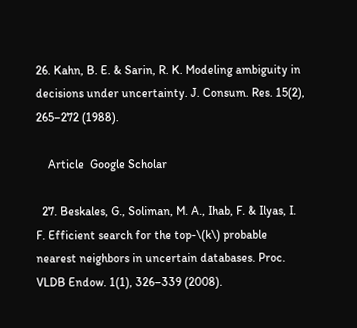26. Kahn, B. E. & Sarin, R. K. Modeling ambiguity in decisions under uncertainty. J. Consum. Res. 15(2), 265–272 (1988).

    Article  Google Scholar

  27. Beskales, G., Soliman, M. A., Ihab, F. & Ilyas, I. F. Efficient search for the top-\(k\) probable nearest neighbors in uncertain databases. Proc. VLDB Endow. 1(1), 326–339 (2008).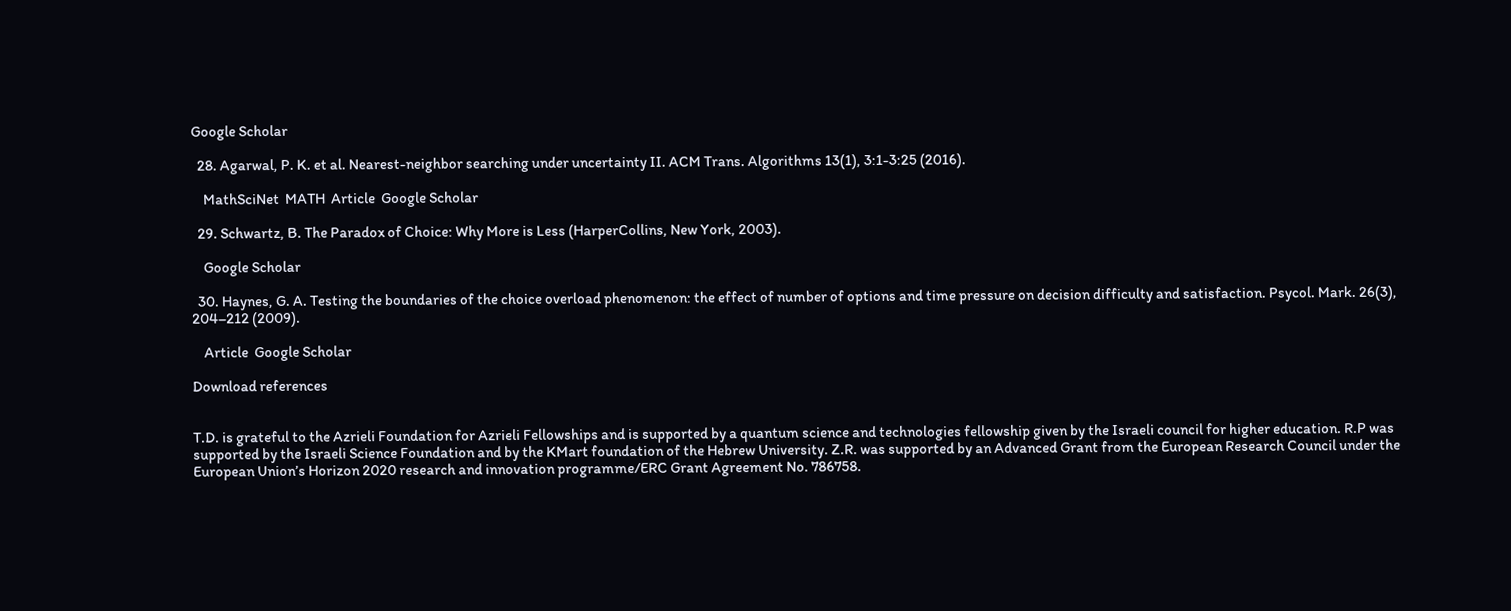Google Scholar

  28. Agarwal, P. K. et al. Nearest-neighbor searching under uncertainty II. ACM Trans. Algorithms 13(1), 3:1-3:25 (2016).

    MathSciNet  MATH  Article  Google Scholar

  29. Schwartz, B. The Paradox of Choice: Why More is Less (HarperCollins, New York, 2003).

    Google Scholar

  30. Haynes, G. A. Testing the boundaries of the choice overload phenomenon: the effect of number of options and time pressure on decision difficulty and satisfaction. Psycol. Mark. 26(3), 204–212 (2009).

    Article  Google Scholar

Download references


T.D. is grateful to the Azrieli Foundation for Azrieli Fellowships and is supported by a quantum science and technologies fellowship given by the Israeli council for higher education. R.P was supported by the Israeli Science Foundation and by the KMart foundation of the Hebrew University. Z.R. was supported by an Advanced Grant from the European Research Council under the European Union’s Horizon 2020 research and innovation programme/ERC Grant Agreement No. 786758.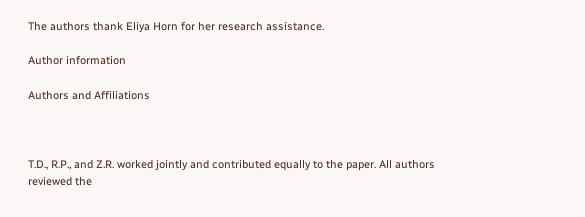The authors thank Eliya Horn for her research assistance.

Author information

Authors and Affiliations



T.D., R.P., and Z.R. worked jointly and contributed equally to the paper. All authors reviewed the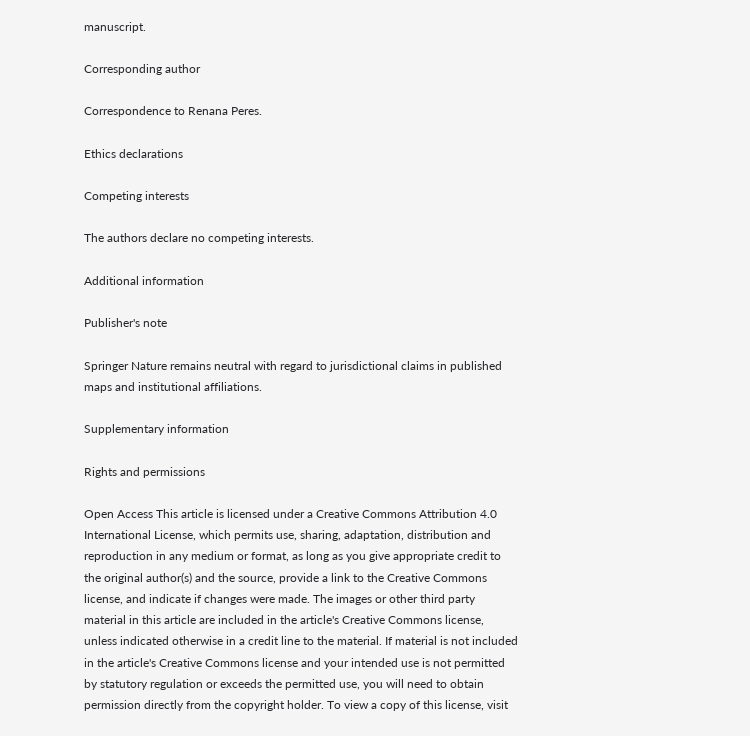manuscript.

Corresponding author

Correspondence to Renana Peres.

Ethics declarations

Competing interests

The authors declare no competing interests.

Additional information

Publisher's note

Springer Nature remains neutral with regard to jurisdictional claims in published maps and institutional affiliations.

Supplementary information

Rights and permissions

Open Access This article is licensed under a Creative Commons Attribution 4.0 International License, which permits use, sharing, adaptation, distribution and reproduction in any medium or format, as long as you give appropriate credit to the original author(s) and the source, provide a link to the Creative Commons license, and indicate if changes were made. The images or other third party material in this article are included in the article's Creative Commons license, unless indicated otherwise in a credit line to the material. If material is not included in the article's Creative Commons license and your intended use is not permitted by statutory regulation or exceeds the permitted use, you will need to obtain permission directly from the copyright holder. To view a copy of this license, visit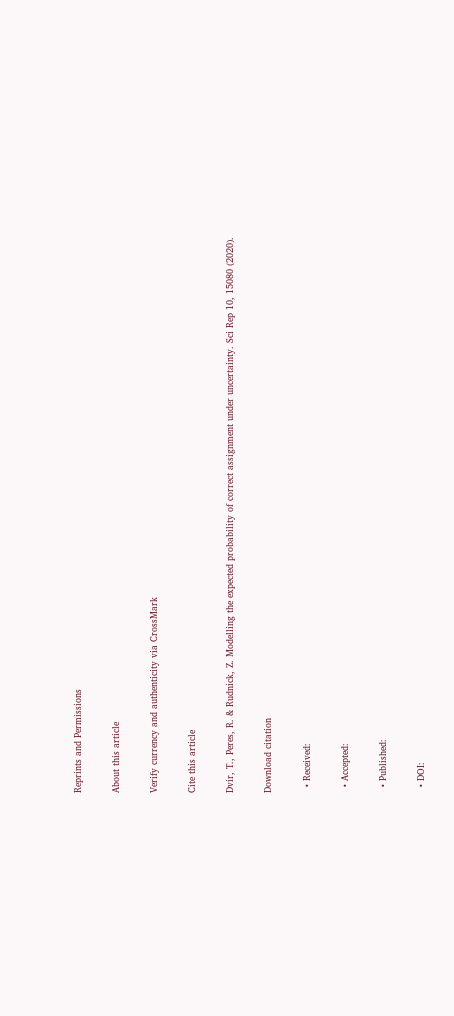Reprints and Permissions

About this article

Verify currency and authenticity via CrossMark

Cite this article

Dvir, T., Peres, R. & Rudnick, Z. Modelling the expected probability of correct assignment under uncertainty. Sci Rep 10, 15080 (2020).

Download citation

  • Received:

  • Accepted:

  • Published:

  • DOI: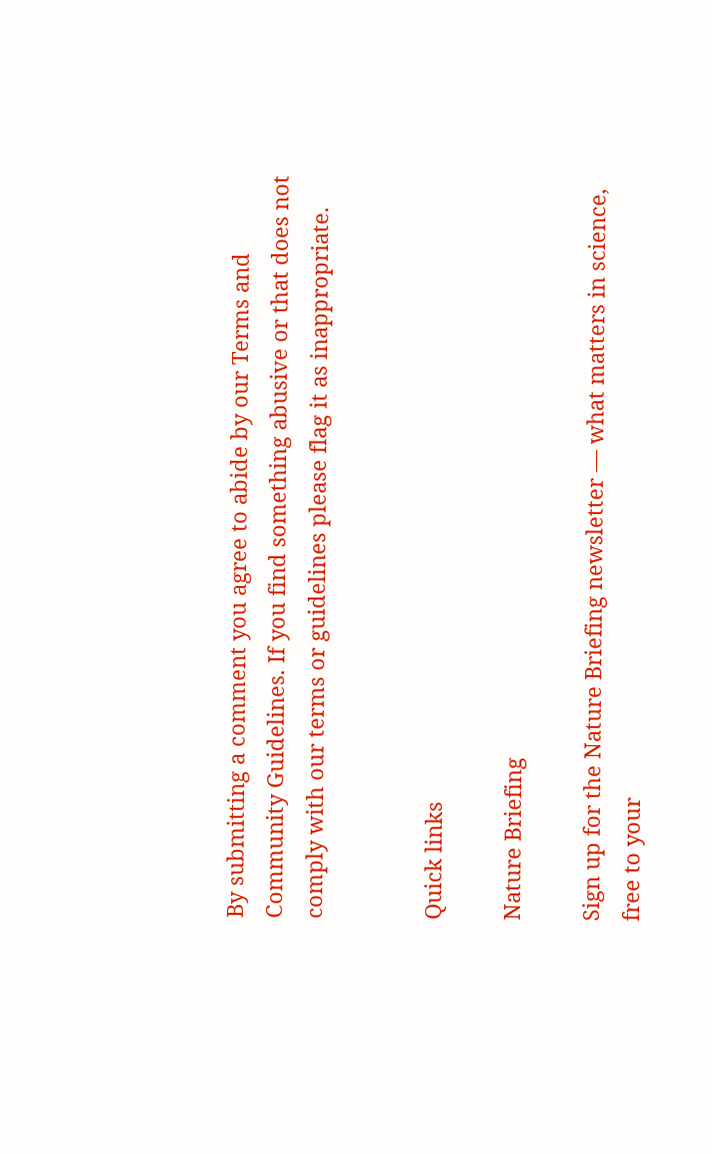By submitting a comment you agree to abide by our Terms and Community Guidelines. If you find something abusive or that does not comply with our terms or guidelines please flag it as inappropriate.


Quick links

Nature Briefing

Sign up for the Nature Briefing newsletter — what matters in science, free to your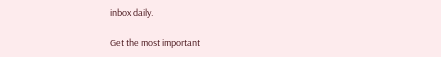inbox daily.

Get the most important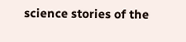science stories of the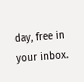day, free in your inbox.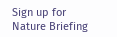Sign up for Nature Briefing